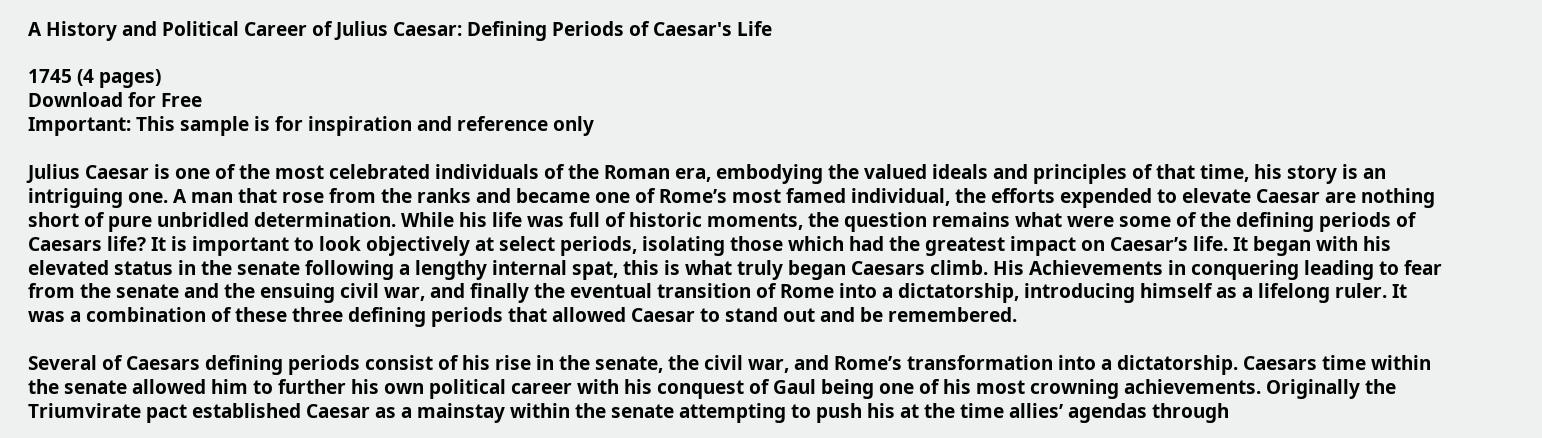A History and Political Career of Julius Caesar: Defining Periods of Caesar's Life

1745 (4 pages)
Download for Free
Important: This sample is for inspiration and reference only

Julius Caesar is one of the most celebrated individuals of the Roman era, embodying the valued ideals and principles of that time, his story is an intriguing one. A man that rose from the ranks and became one of Rome’s most famed individual, the efforts expended to elevate Caesar are nothing short of pure unbridled determination. While his life was full of historic moments, the question remains what were some of the defining periods of Caesars life? It is important to look objectively at select periods, isolating those which had the greatest impact on Caesar’s life. It began with his elevated status in the senate following a lengthy internal spat, this is what truly began Caesars climb. His Achievements in conquering leading to fear from the senate and the ensuing civil war, and finally the eventual transition of Rome into a dictatorship, introducing himself as a lifelong ruler. It was a combination of these three defining periods that allowed Caesar to stand out and be remembered.

Several of Caesars defining periods consist of his rise in the senate, the civil war, and Rome’s transformation into a dictatorship. Caesars time within the senate allowed him to further his own political career with his conquest of Gaul being one of his most crowning achievements. Originally the Triumvirate pact established Caesar as a mainstay within the senate attempting to push his at the time allies’ agendas through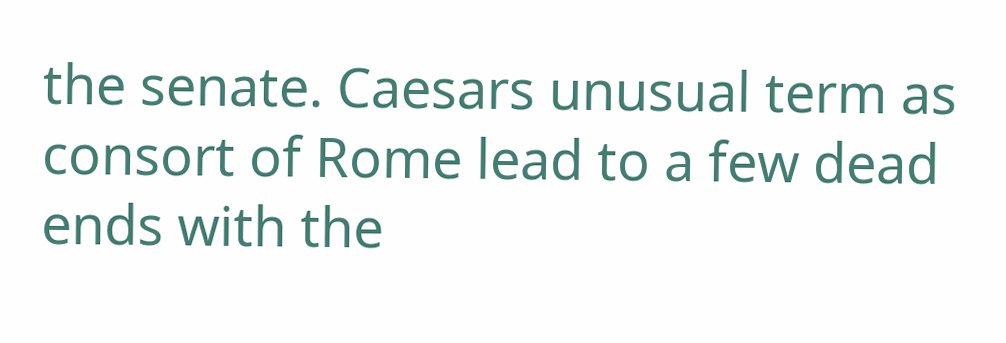the senate. Caesars unusual term as consort of Rome lead to a few dead ends with the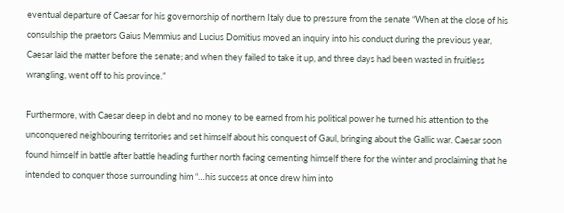eventual departure of Caesar for his governorship of northern Italy due to pressure from the senate “When at the close of his consulship the praetors Gaius Memmius and Lucius Domitius moved an inquiry into his conduct during the previous year, Caesar laid the matter before the senate; and when they failed to take it up, and three days had been wasted in fruitless wrangling, went off to his province.”

Furthermore, with Caesar deep in debt and no money to be earned from his political power he turned his attention to the unconquered neighbouring territories and set himself about his conquest of Gaul, bringing about the Gallic war. Caesar soon found himself in battle after battle heading further north facing cementing himself there for the winter and proclaiming that he intended to conquer those surrounding him “…his success at once drew him into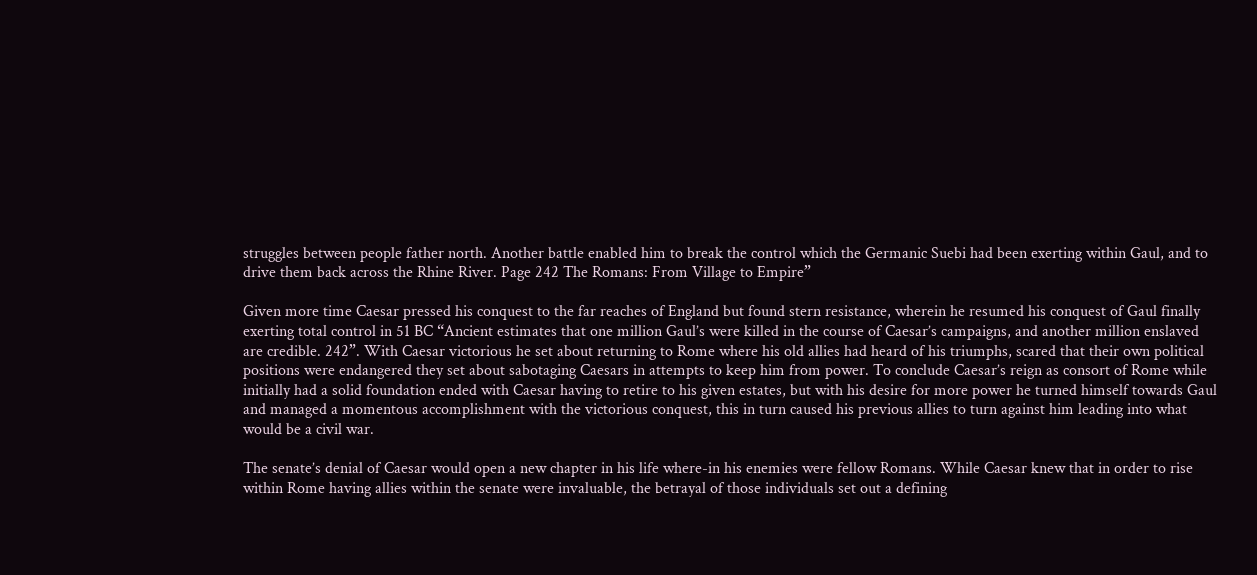struggles between people father north. Another battle enabled him to break the control which the Germanic Suebi had been exerting within Gaul, and to drive them back across the Rhine River. Page 242 The Romans: From Village to Empire”

Given more time Caesar pressed his conquest to the far reaches of England but found stern resistance, wherein he resumed his conquest of Gaul finally exerting total control in 51 BC “Ancient estimates that one million Gaul’s were killed in the course of Caesar’s campaigns, and another million enslaved are credible. 242”. With Caesar victorious he set about returning to Rome where his old allies had heard of his triumphs, scared that their own political positions were endangered they set about sabotaging Caesars in attempts to keep him from power. To conclude Caesar’s reign as consort of Rome while initially had a solid foundation ended with Caesar having to retire to his given estates, but with his desire for more power he turned himself towards Gaul and managed a momentous accomplishment with the victorious conquest, this in turn caused his previous allies to turn against him leading into what would be a civil war.

The senate’s denial of Caesar would open a new chapter in his life where-in his enemies were fellow Romans. While Caesar knew that in order to rise within Rome having allies within the senate were invaluable, the betrayal of those individuals set out a defining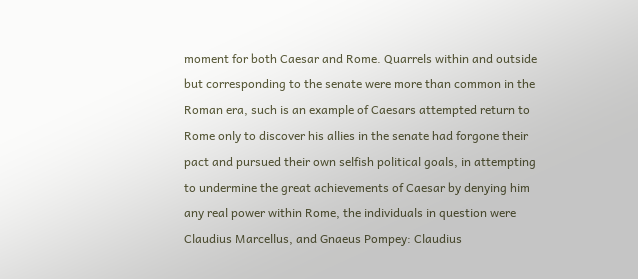moment for both Caesar and Rome. Quarrels within and outside but corresponding to the senate were more than common in the Roman era, such is an example of Caesars attempted return to Rome only to discover his allies in the senate had forgone their pact and pursued their own selfish political goals, in attempting to undermine the great achievements of Caesar by denying him any real power within Rome, the individuals in question were Claudius Marcellus, and Gnaeus Pompey: Claudius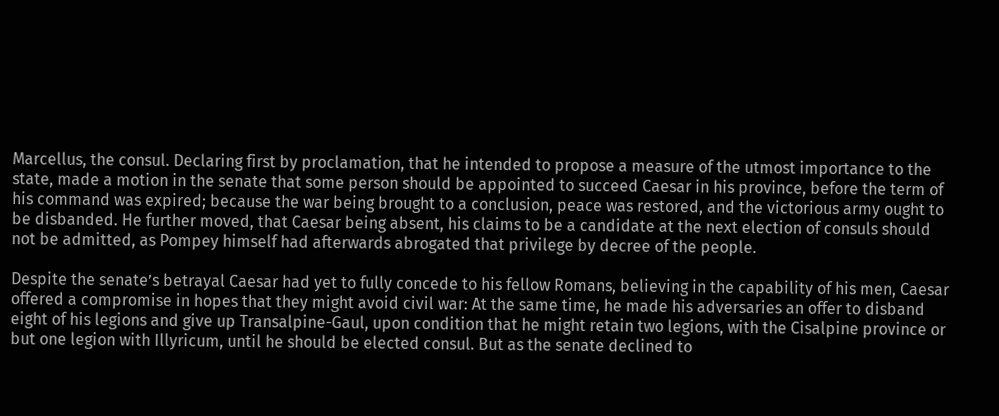Marcellus, the consul. Declaring first by proclamation, that he intended to propose a measure of the utmost importance to the state, made a motion in the senate that some person should be appointed to succeed Caesar in his province, before the term of his command was expired; because the war being brought to a conclusion, peace was restored, and the victorious army ought to be disbanded. He further moved, that Caesar being absent, his claims to be a candidate at the next election of consuls should not be admitted, as Pompey himself had afterwards abrogated that privilege by decree of the people.

Despite the senate’s betrayal Caesar had yet to fully concede to his fellow Romans, believing in the capability of his men, Caesar offered a compromise in hopes that they might avoid civil war: At the same time, he made his adversaries an offer to disband eight of his legions and give up Transalpine-Gaul, upon condition that he might retain two legions, with the Cisalpine province or but one legion with Illyricum, until he should be elected consul. But as the senate declined to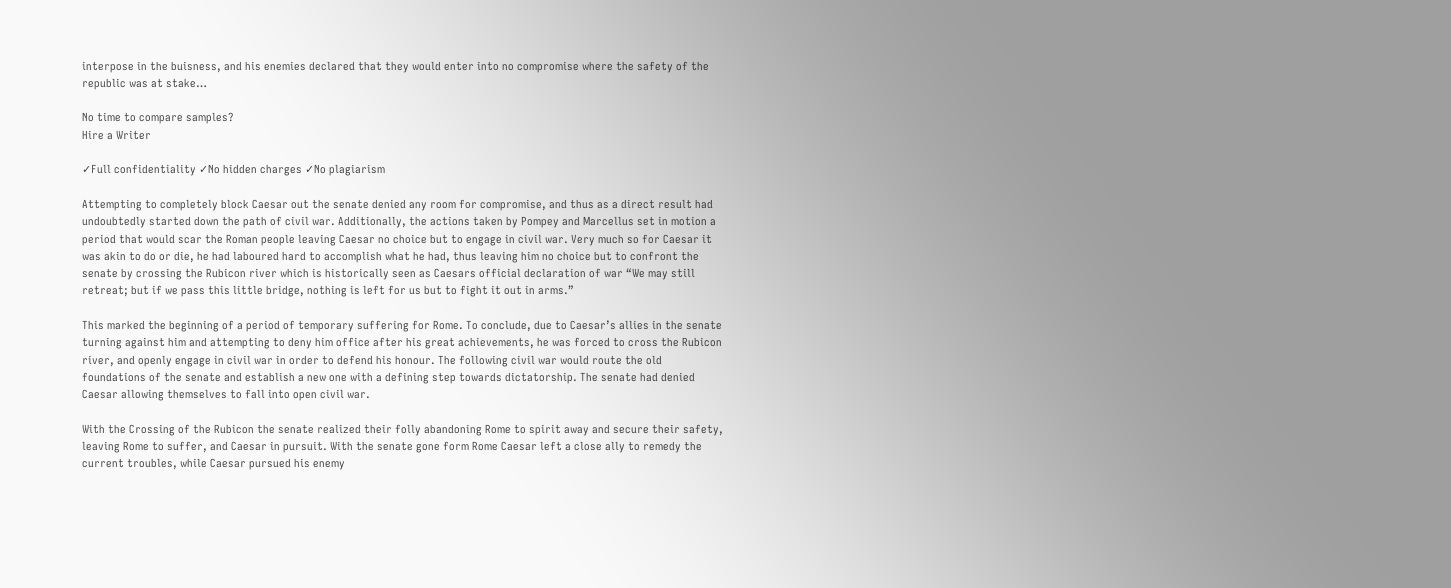interpose in the buisness, and his enemies declared that they would enter into no compromise where the safety of the republic was at stake…

No time to compare samples?
Hire a Writer

✓Full confidentiality ✓No hidden charges ✓No plagiarism

Attempting to completely block Caesar out the senate denied any room for compromise, and thus as a direct result had undoubtedly started down the path of civil war. Additionally, the actions taken by Pompey and Marcellus set in motion a period that would scar the Roman people leaving Caesar no choice but to engage in civil war. Very much so for Caesar it was akin to do or die, he had laboured hard to accomplish what he had, thus leaving him no choice but to confront the senate by crossing the Rubicon river which is historically seen as Caesars official declaration of war “We may still retreat; but if we pass this little bridge, nothing is left for us but to fight it out in arms.”

This marked the beginning of a period of temporary suffering for Rome. To conclude, due to Caesar’s allies in the senate turning against him and attempting to deny him office after his great achievements, he was forced to cross the Rubicon river, and openly engage in civil war in order to defend his honour. The following civil war would route the old foundations of the senate and establish a new one with a defining step towards dictatorship. The senate had denied Caesar allowing themselves to fall into open civil war.

With the Crossing of the Rubicon the senate realized their folly abandoning Rome to spirit away and secure their safety, leaving Rome to suffer, and Caesar in pursuit. With the senate gone form Rome Caesar left a close ally to remedy the current troubles, while Caesar pursued his enemy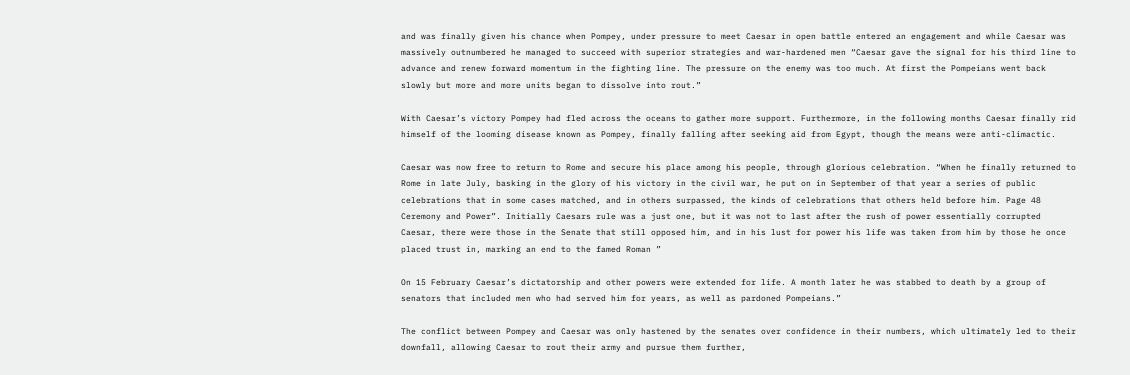and was finally given his chance when Pompey, under pressure to meet Caesar in open battle entered an engagement and while Caesar was massively outnumbered he managed to succeed with superior strategies and war-hardened men “Caesar gave the signal for his third line to advance and renew forward momentum in the fighting line. The pressure on the enemy was too much. At first the Pompeians went back slowly but more and more units began to dissolve into rout.”

With Caesar’s victory Pompey had fled across the oceans to gather more support. Furthermore, in the following months Caesar finally rid himself of the looming disease known as Pompey, finally falling after seeking aid from Egypt, though the means were anti-climactic.

Caesar was now free to return to Rome and secure his place among his people, through glorious celebration. “When he finally returned to Rome in late July, basking in the glory of his victory in the civil war, he put on in September of that year a series of public celebrations that in some cases matched, and in others surpassed, the kinds of celebrations that others held before him. Page 48 Ceremony and Power”. Initially Caesars rule was a just one, but it was not to last after the rush of power essentially corrupted Caesar, there were those in the Senate that still opposed him, and in his lust for power his life was taken from him by those he once placed trust in, marking an end to the famed Roman ”

On 15 February Caesar’s dictatorship and other powers were extended for life. A month later he was stabbed to death by a group of senators that included men who had served him for years, as well as pardoned Pompeians.”

The conflict between Pompey and Caesar was only hastened by the senates over confidence in their numbers, which ultimately led to their downfall, allowing Caesar to rout their army and pursue them further,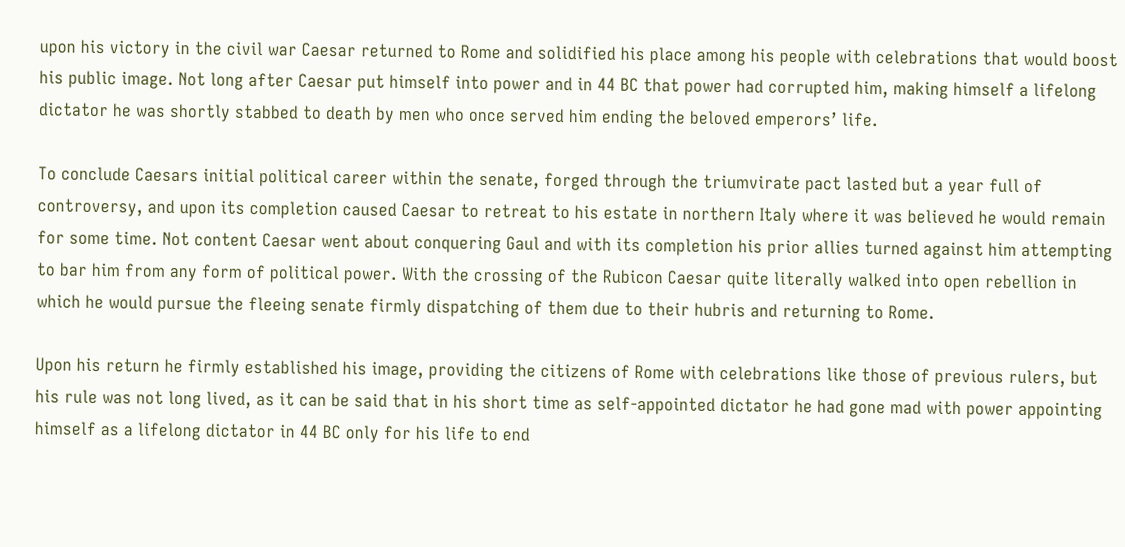upon his victory in the civil war Caesar returned to Rome and solidified his place among his people with celebrations that would boost his public image. Not long after Caesar put himself into power and in 44 BC that power had corrupted him, making himself a lifelong dictator he was shortly stabbed to death by men who once served him ending the beloved emperors’ life.

To conclude Caesars initial political career within the senate, forged through the triumvirate pact lasted but a year full of controversy, and upon its completion caused Caesar to retreat to his estate in northern Italy where it was believed he would remain for some time. Not content Caesar went about conquering Gaul and with its completion his prior allies turned against him attempting to bar him from any form of political power. With the crossing of the Rubicon Caesar quite literally walked into open rebellion in which he would pursue the fleeing senate firmly dispatching of them due to their hubris and returning to Rome.

Upon his return he firmly established his image, providing the citizens of Rome with celebrations like those of previous rulers, but his rule was not long lived, as it can be said that in his short time as self-appointed dictator he had gone mad with power appointing himself as a lifelong dictator in 44 BC only for his life to end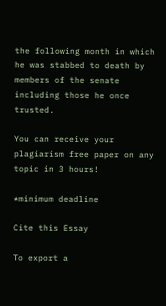the following month in which he was stabbed to death by members of the senate including those he once trusted.

You can receive your plagiarism free paper on any topic in 3 hours!

*minimum deadline

Cite this Essay

To export a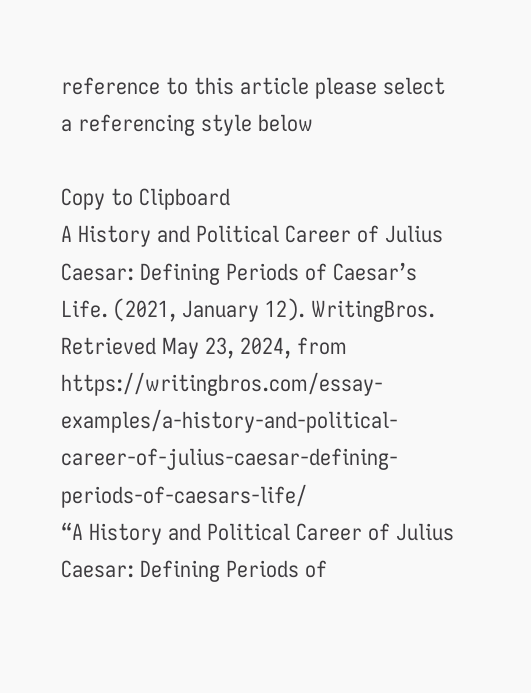reference to this article please select a referencing style below

Copy to Clipboard
A History and Political Career of Julius Caesar: Defining Periods of Caesar’s Life. (2021, January 12). WritingBros. Retrieved May 23, 2024, from https://writingbros.com/essay-examples/a-history-and-political-career-of-julius-caesar-defining-periods-of-caesars-life/
“A History and Political Career of Julius Caesar: Defining Periods of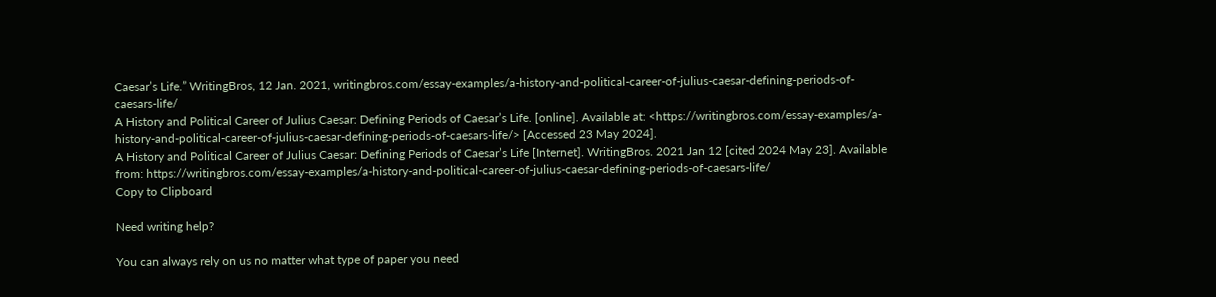Caesar’s Life.” WritingBros, 12 Jan. 2021, writingbros.com/essay-examples/a-history-and-political-career-of-julius-caesar-defining-periods-of-caesars-life/
A History and Political Career of Julius Caesar: Defining Periods of Caesar’s Life. [online]. Available at: <https://writingbros.com/essay-examples/a-history-and-political-career-of-julius-caesar-defining-periods-of-caesars-life/> [Accessed 23 May 2024].
A History and Political Career of Julius Caesar: Defining Periods of Caesar’s Life [Internet]. WritingBros. 2021 Jan 12 [cited 2024 May 23]. Available from: https://writingbros.com/essay-examples/a-history-and-political-career-of-julius-caesar-defining-periods-of-caesars-life/
Copy to Clipboard

Need writing help?

You can always rely on us no matter what type of paper you need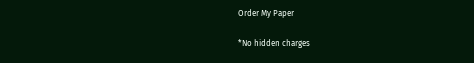Order My Paper

*No hidden charges